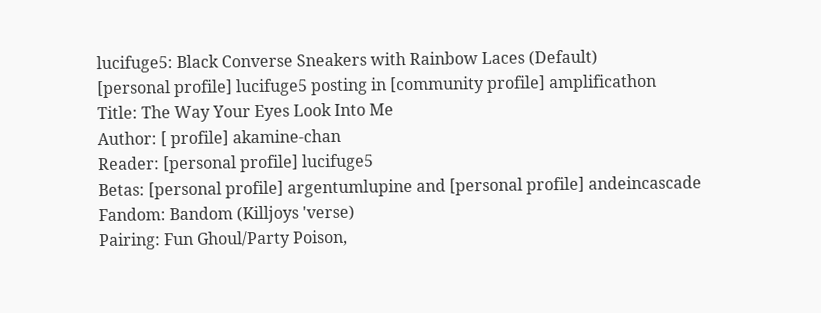lucifuge5: Black Converse Sneakers with Rainbow Laces (Default)
[personal profile] lucifuge5 posting in [community profile] amplificathon
Title: The Way Your Eyes Look Into Me
Author: [ profile] akamine-chan
Reader: [personal profile] lucifuge5
Betas: [personal profile] argentumlupine and [personal profile] andeincascade
Fandom: Bandom (Killjoys 'verse)
Pairing: Fun Ghoul/Party Poison,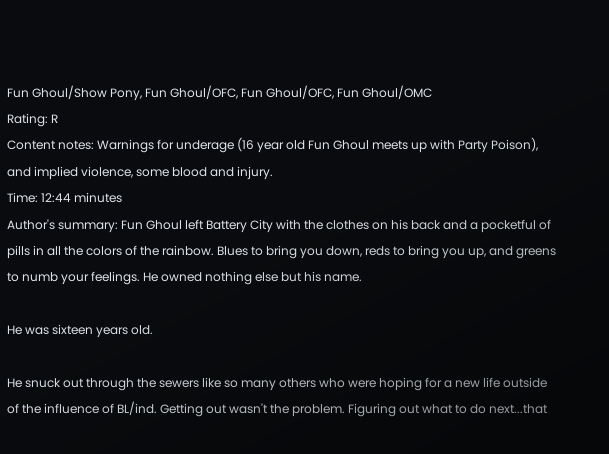Fun Ghoul/Show Pony, Fun Ghoul/OFC, Fun Ghoul/OFC, Fun Ghoul/OMC
Rating: R
Content notes: Warnings for underage (16 year old Fun Ghoul meets up with Party Poison), and implied violence, some blood and injury.
Time: 12:44 minutes
Author's summary: Fun Ghoul left Battery City with the clothes on his back and a pocketful of pills in all the colors of the rainbow. Blues to bring you down, reds to bring you up, and greens to numb your feelings. He owned nothing else but his name.

He was sixteen years old.

He snuck out through the sewers like so many others who were hoping for a new life outside of the influence of BL/ind. Getting out wasn't the problem. Figuring out what to do next...that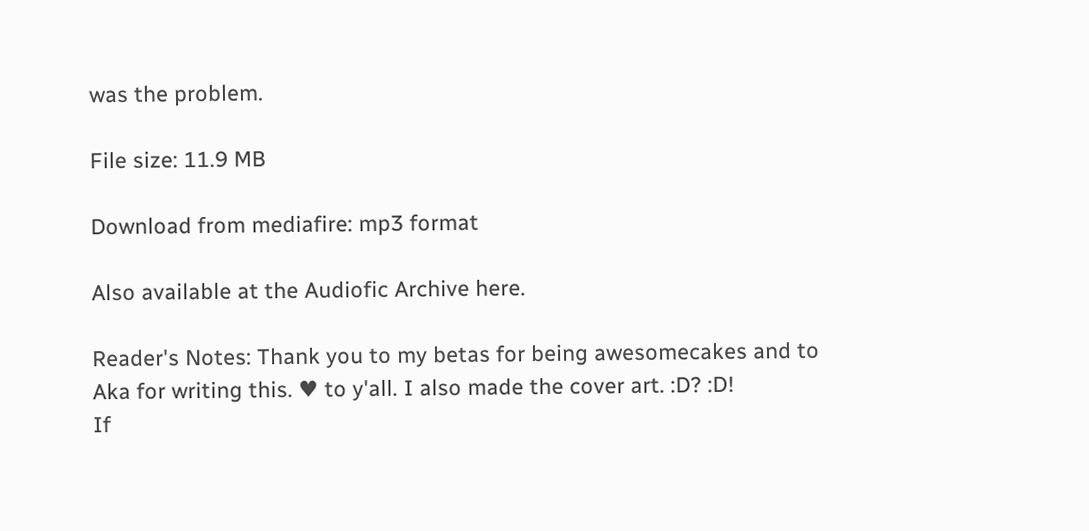was the problem.

File size: 11.9 MB

Download from mediafire: mp3 format

Also available at the Audiofic Archive here.

Reader's Notes: Thank you to my betas for being awesomecakes and to Aka for writing this. ♥ to y'all. I also made the cover art. :D? :D!
If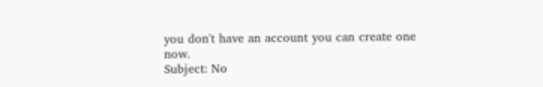you don't have an account you can create one now.
Subject: No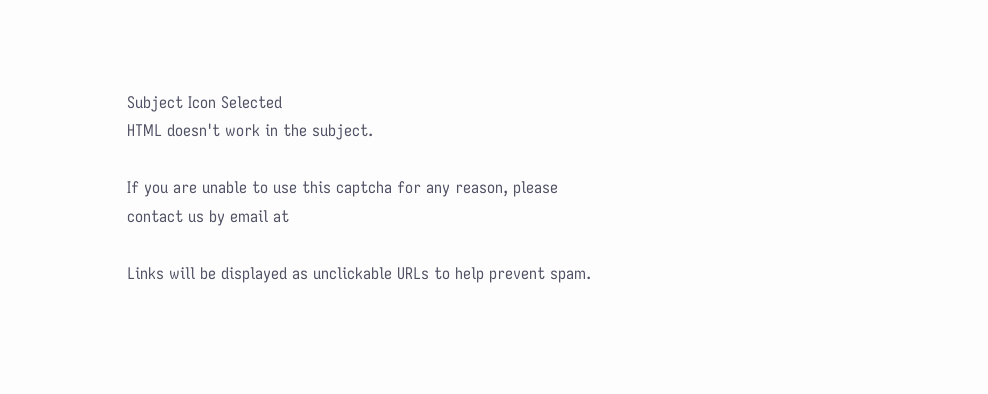Subject Icon Selected
HTML doesn't work in the subject.

If you are unable to use this captcha for any reason, please contact us by email at

Links will be displayed as unclickable URLs to help prevent spam.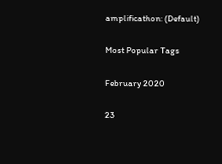amplificathon: (Default)

Most Popular Tags

February 2020

23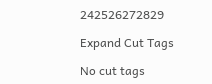242526272829

Expand Cut Tags

No cut tags